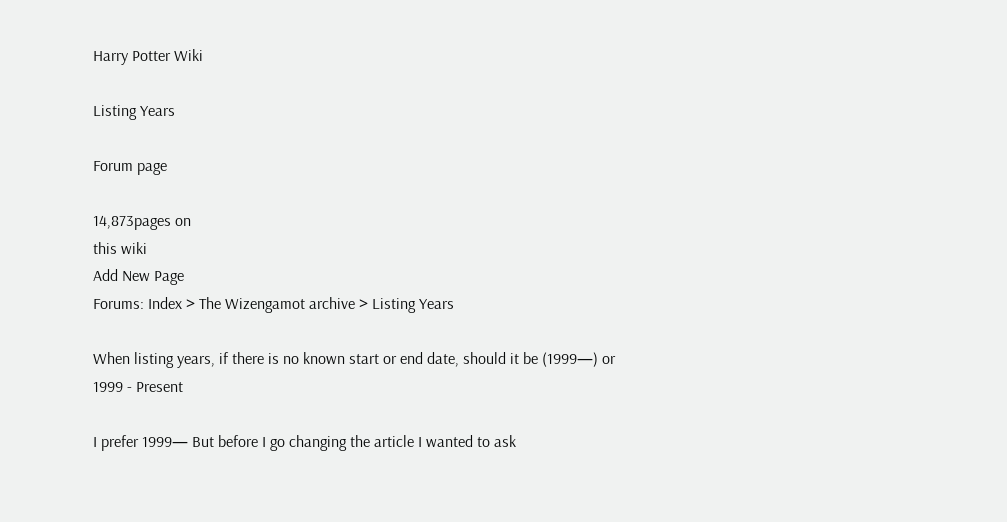Harry Potter Wiki

Listing Years

Forum page

14,873pages on
this wiki
Add New Page
Forums: Index > The Wizengamot archive > Listing Years

When listing years, if there is no known start or end date, should it be (1999—) or 1999 - Present

I prefer 1999— But before I go changing the article I wanted to ask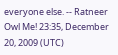everyone else. -- Ratneer Owl Me! 23:35, December 20, 2009 (UTC)